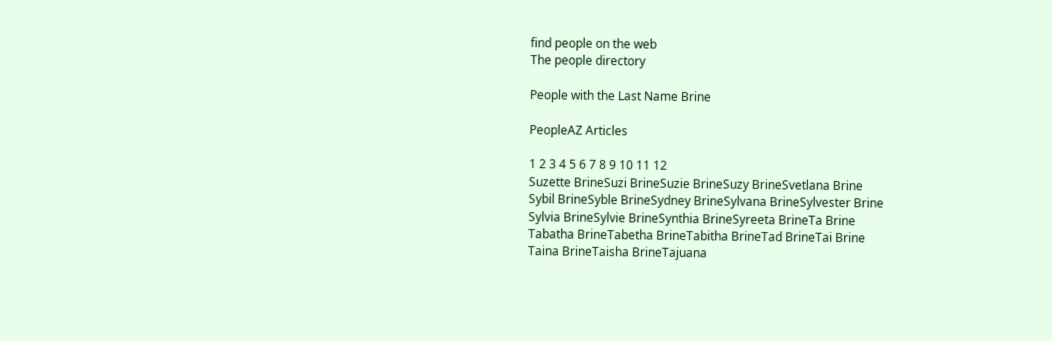find people on the web
The people directory

People with the Last Name Brine

PeopleAZ Articles

1 2 3 4 5 6 7 8 9 10 11 12
Suzette BrineSuzi BrineSuzie BrineSuzy BrineSvetlana Brine
Sybil BrineSyble BrineSydney BrineSylvana BrineSylvester Brine
Sylvia BrineSylvie BrineSynthia BrineSyreeta BrineTa Brine
Tabatha BrineTabetha BrineTabitha BrineTad BrineTai Brine
Taina BrineTaisha BrineTajuana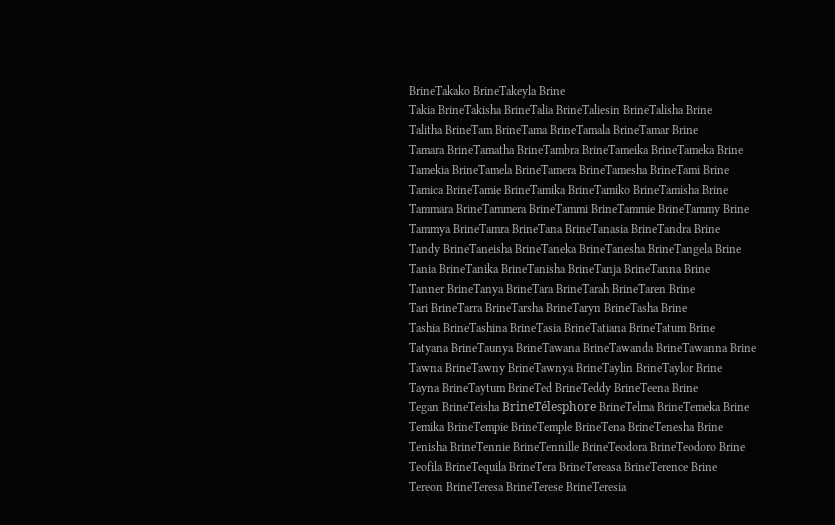BrineTakako BrineTakeyla Brine
Takia BrineTakisha BrineTalia BrineTaliesin BrineTalisha Brine
Talitha BrineTam BrineTama BrineTamala BrineTamar Brine
Tamara BrineTamatha BrineTambra BrineTameika BrineTameka Brine
Tamekia BrineTamela BrineTamera BrineTamesha BrineTami Brine
Tamica BrineTamie BrineTamika BrineTamiko BrineTamisha Brine
Tammara BrineTammera BrineTammi BrineTammie BrineTammy Brine
Tammya BrineTamra BrineTana BrineTanasia BrineTandra Brine
Tandy BrineTaneisha BrineTaneka BrineTanesha BrineTangela Brine
Tania BrineTanika BrineTanisha BrineTanja BrineTanna Brine
Tanner BrineTanya BrineTara BrineTarah BrineTaren Brine
Tari BrineTarra BrineTarsha BrineTaryn BrineTasha Brine
Tashia BrineTashina BrineTasia BrineTatiana BrineTatum Brine
Tatyana BrineTaunya BrineTawana BrineTawanda BrineTawanna Brine
Tawna BrineTawny BrineTawnya BrineTaylin BrineTaylor Brine
Tayna BrineTaytum BrineTed BrineTeddy BrineTeena Brine
Tegan BrineTeisha BrineTélesphore BrineTelma BrineTemeka Brine
Temika BrineTempie BrineTemple BrineTena BrineTenesha Brine
Tenisha BrineTennie BrineTennille BrineTeodora BrineTeodoro Brine
Teofila BrineTequila BrineTera BrineTereasa BrineTerence Brine
Tereon BrineTeresa BrineTerese BrineTeresia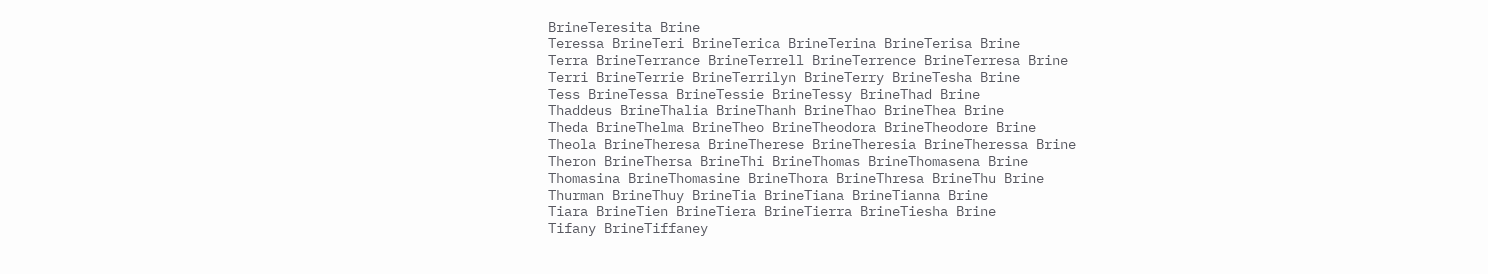BrineTeresita Brine
Teressa BrineTeri BrineTerica BrineTerina BrineTerisa Brine
Terra BrineTerrance BrineTerrell BrineTerrence BrineTerresa Brine
Terri BrineTerrie BrineTerrilyn BrineTerry BrineTesha Brine
Tess BrineTessa BrineTessie BrineTessy BrineThad Brine
Thaddeus BrineThalia BrineThanh BrineThao BrineThea Brine
Theda BrineThelma BrineTheo BrineTheodora BrineTheodore Brine
Theola BrineTheresa BrineTherese BrineTheresia BrineTheressa Brine
Theron BrineThersa BrineThi BrineThomas BrineThomasena Brine
Thomasina BrineThomasine BrineThora BrineThresa BrineThu Brine
Thurman BrineThuy BrineTia BrineTiana BrineTianna Brine
Tiara BrineTien BrineTiera BrineTierra BrineTiesha Brine
Tifany BrineTiffaney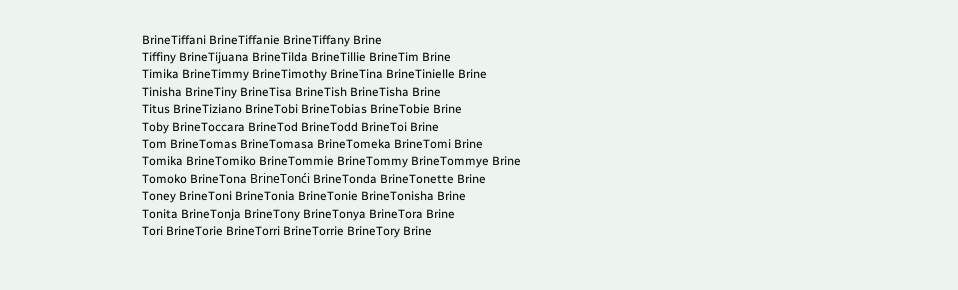BrineTiffani BrineTiffanie BrineTiffany Brine
Tiffiny BrineTijuana BrineTilda BrineTillie BrineTim Brine
Timika BrineTimmy BrineTimothy BrineTina BrineTinielle Brine
Tinisha BrineTiny BrineTisa BrineTish BrineTisha Brine
Titus BrineTiziano BrineTobi BrineTobias BrineTobie Brine
Toby BrineToccara BrineTod BrineTodd BrineToi Brine
Tom BrineTomas BrineTomasa BrineTomeka BrineTomi Brine
Tomika BrineTomiko BrineTommie BrineTommy BrineTommye Brine
Tomoko BrineTona BrineTonći BrineTonda BrineTonette Brine
Toney BrineToni BrineTonia BrineTonie BrineTonisha Brine
Tonita BrineTonja BrineTony BrineTonya BrineTora Brine
Tori BrineTorie BrineTorri BrineTorrie BrineTory Brine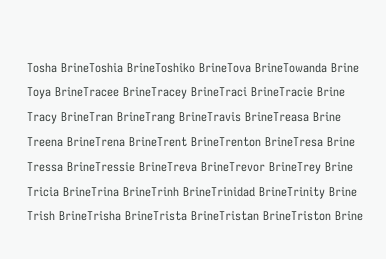Tosha BrineToshia BrineToshiko BrineTova BrineTowanda Brine
Toya BrineTracee BrineTracey BrineTraci BrineTracie Brine
Tracy BrineTran BrineTrang BrineTravis BrineTreasa Brine
Treena BrineTrena BrineTrent BrineTrenton BrineTresa Brine
Tressa BrineTressie BrineTreva BrineTrevor BrineTrey Brine
Tricia BrineTrina BrineTrinh BrineTrinidad BrineTrinity Brine
Trish BrineTrisha BrineTrista BrineTristan BrineTriston Brine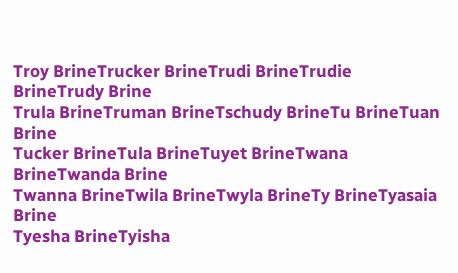Troy BrineTrucker BrineTrudi BrineTrudie BrineTrudy Brine
Trula BrineTruman BrineTschudy BrineTu BrineTuan Brine
Tucker BrineTula BrineTuyet BrineTwana BrineTwanda Brine
Twanna BrineTwila BrineTwyla BrineTy BrineTyasaia Brine
Tyesha BrineTyisha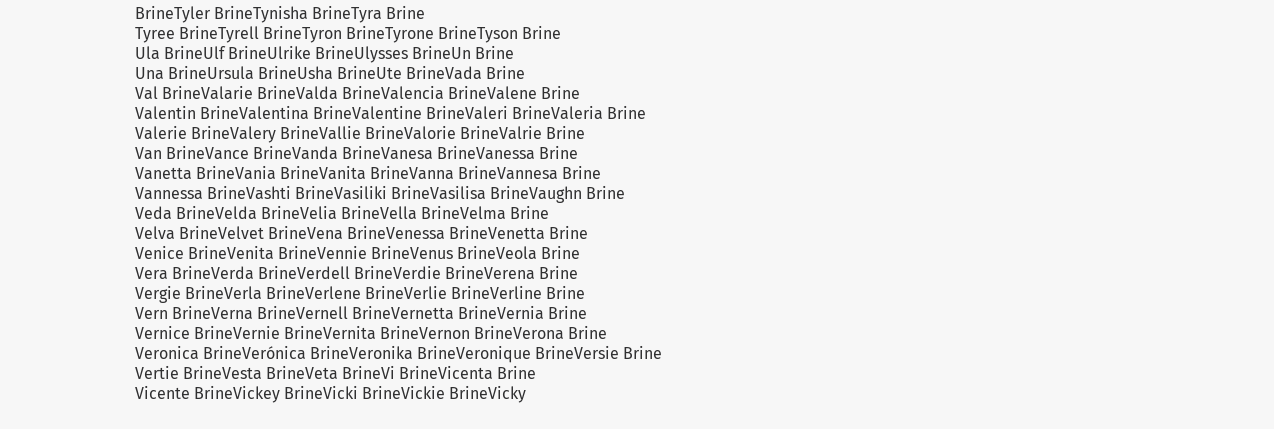BrineTyler BrineTynisha BrineTyra Brine
Tyree BrineTyrell BrineTyron BrineTyrone BrineTyson Brine
Ula BrineUlf BrineUlrike BrineUlysses BrineUn Brine
Una BrineUrsula BrineUsha BrineUte BrineVada Brine
Val BrineValarie BrineValda BrineValencia BrineValene Brine
Valentin BrineValentina BrineValentine BrineValeri BrineValeria Brine
Valerie BrineValery BrineVallie BrineValorie BrineValrie Brine
Van BrineVance BrineVanda BrineVanesa BrineVanessa Brine
Vanetta BrineVania BrineVanita BrineVanna BrineVannesa Brine
Vannessa BrineVashti BrineVasiliki BrineVasilisa BrineVaughn Brine
Veda BrineVelda BrineVelia BrineVella BrineVelma Brine
Velva BrineVelvet BrineVena BrineVenessa BrineVenetta Brine
Venice BrineVenita BrineVennie BrineVenus BrineVeola Brine
Vera BrineVerda BrineVerdell BrineVerdie BrineVerena Brine
Vergie BrineVerla BrineVerlene BrineVerlie BrineVerline Brine
Vern BrineVerna BrineVernell BrineVernetta BrineVernia Brine
Vernice BrineVernie BrineVernita BrineVernon BrineVerona Brine
Veronica BrineVerónica BrineVeronika BrineVeronique BrineVersie Brine
Vertie BrineVesta BrineVeta BrineVi BrineVicenta Brine
Vicente BrineVickey BrineVicki BrineVickie BrineVicky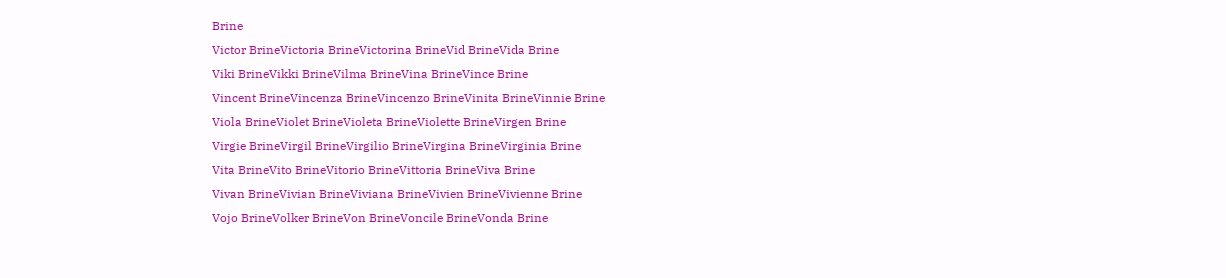Brine
Victor BrineVictoria BrineVictorina BrineVid BrineVida Brine
Viki BrineVikki BrineVilma BrineVina BrineVince Brine
Vincent BrineVincenza BrineVincenzo BrineVinita BrineVinnie Brine
Viola BrineViolet BrineVioleta BrineViolette BrineVirgen Brine
Virgie BrineVirgil BrineVirgilio BrineVirgina BrineVirginia Brine
Vita BrineVito BrineVitorio BrineVittoria BrineViva Brine
Vivan BrineVivian BrineViviana BrineVivien BrineVivienne Brine
Vojo BrineVolker BrineVon BrineVoncile BrineVonda Brine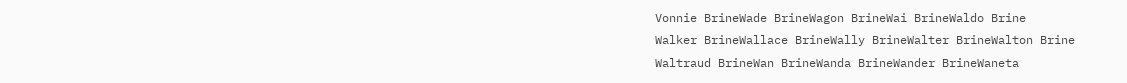Vonnie BrineWade BrineWagon BrineWai BrineWaldo Brine
Walker BrineWallace BrineWally BrineWalter BrineWalton Brine
Waltraud BrineWan BrineWanda BrineWander BrineWaneta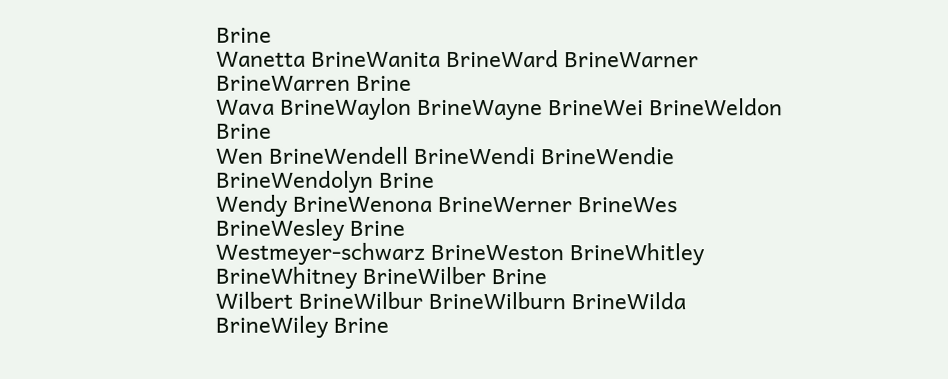Brine
Wanetta BrineWanita BrineWard BrineWarner BrineWarren Brine
Wava BrineWaylon BrineWayne BrineWei BrineWeldon Brine
Wen BrineWendell BrineWendi BrineWendie BrineWendolyn Brine
Wendy BrineWenona BrineWerner BrineWes BrineWesley Brine
Westmeyer-schwarz BrineWeston BrineWhitley BrineWhitney BrineWilber Brine
Wilbert BrineWilbur BrineWilburn BrineWilda BrineWiley Brine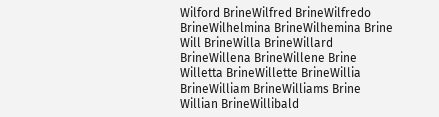Wilford BrineWilfred BrineWilfredo BrineWilhelmina BrineWilhemina Brine
Will BrineWilla BrineWillard BrineWillena BrineWillene Brine
Willetta BrineWillette BrineWillia BrineWilliam BrineWilliams Brine
Willian BrineWillibald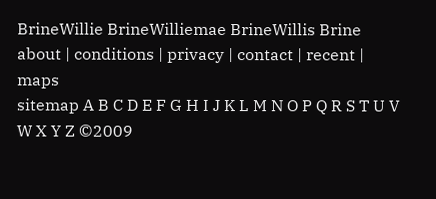BrineWillie BrineWilliemae BrineWillis Brine
about | conditions | privacy | contact | recent | maps
sitemap A B C D E F G H I J K L M N O P Q R S T U V W X Y Z ©2009